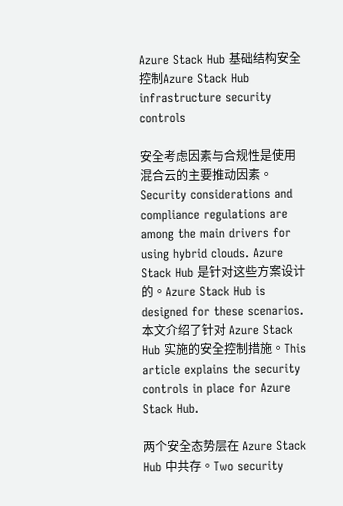Azure Stack Hub 基础结构安全控制Azure Stack Hub infrastructure security controls

安全考虑因素与合规性是使用混合云的主要推动因素。Security considerations and compliance regulations are among the main drivers for using hybrid clouds. Azure Stack Hub 是针对这些方案设计的。Azure Stack Hub is designed for these scenarios. 本文介绍了针对 Azure Stack Hub 实施的安全控制措施。This article explains the security controls in place for Azure Stack Hub.

两个安全态势层在 Azure Stack Hub 中共存。Two security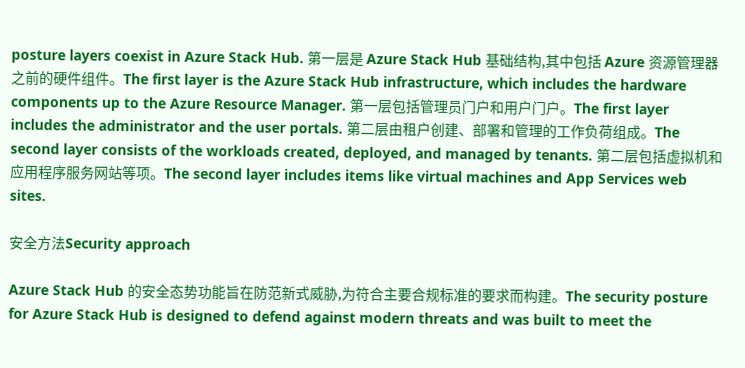posture layers coexist in Azure Stack Hub. 第一层是 Azure Stack Hub 基础结构,其中包括 Azure 资源管理器之前的硬件组件。The first layer is the Azure Stack Hub infrastructure, which includes the hardware components up to the Azure Resource Manager. 第一层包括管理员门户和用户门户。The first layer includes the administrator and the user portals. 第二层由租户创建、部署和管理的工作负荷组成。The second layer consists of the workloads created, deployed, and managed by tenants. 第二层包括虚拟机和应用程序服务网站等项。The second layer includes items like virtual machines and App Services web sites.

安全方法Security approach

Azure Stack Hub 的安全态势功能旨在防范新式威胁,为符合主要合规标准的要求而构建。The security posture for Azure Stack Hub is designed to defend against modern threats and was built to meet the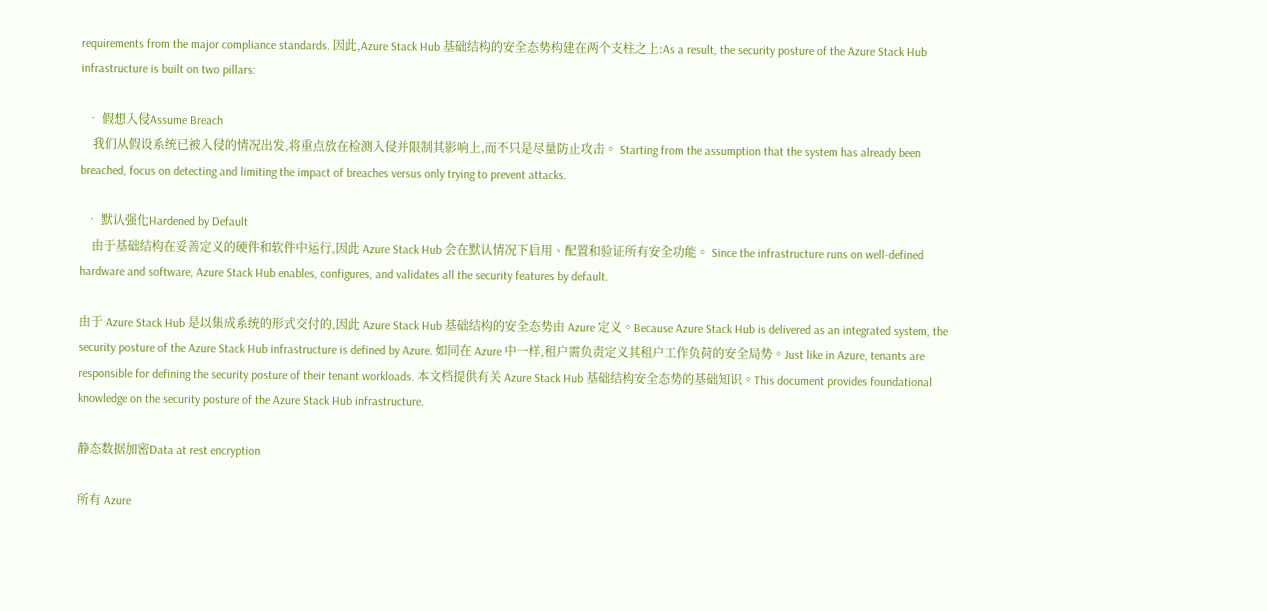requirements from the major compliance standards. 因此,Azure Stack Hub 基础结构的安全态势构建在两个支柱之上:As a result, the security posture of the Azure Stack Hub infrastructure is built on two pillars:

  • 假想入侵Assume Breach
    我们从假设系统已被入侵的情况出发,将重点放在检测入侵并限制其影响上,而不只是尽量防止攻击。 Starting from the assumption that the system has already been breached, focus on detecting and limiting the impact of breaches versus only trying to prevent attacks.

  • 默认强化Hardened by Default
    由于基础结构在妥善定义的硬件和软件中运行,因此 Azure Stack Hub 会在默认情况下启用、配置和验证所有安全功能。 Since the infrastructure runs on well-defined hardware and software, Azure Stack Hub enables, configures, and validates all the security features by default.

由于 Azure Stack Hub 是以集成系统的形式交付的,因此 Azure Stack Hub 基础结构的安全态势由 Azure 定义。Because Azure Stack Hub is delivered as an integrated system, the security posture of the Azure Stack Hub infrastructure is defined by Azure. 如同在 Azure 中一样,租户需负责定义其租户工作负荷的安全局势。Just like in Azure, tenants are responsible for defining the security posture of their tenant workloads. 本文档提供有关 Azure Stack Hub 基础结构安全态势的基础知识。This document provides foundational knowledge on the security posture of the Azure Stack Hub infrastructure.

静态数据加密Data at rest encryption

所有 Azure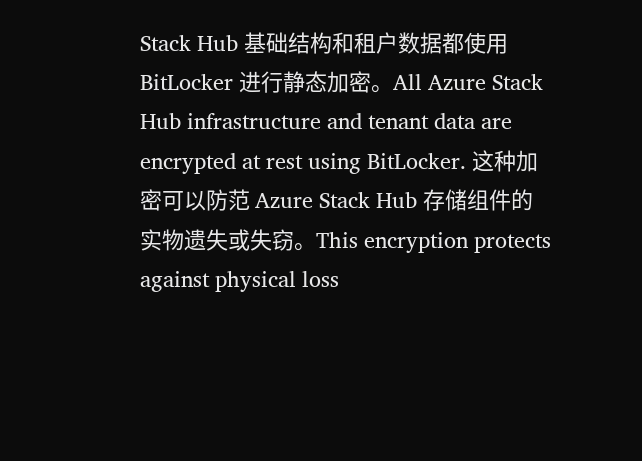Stack Hub 基础结构和租户数据都使用 BitLocker 进行静态加密。All Azure Stack Hub infrastructure and tenant data are encrypted at rest using BitLocker. 这种加密可以防范 Azure Stack Hub 存储组件的实物遗失或失窃。This encryption protects against physical loss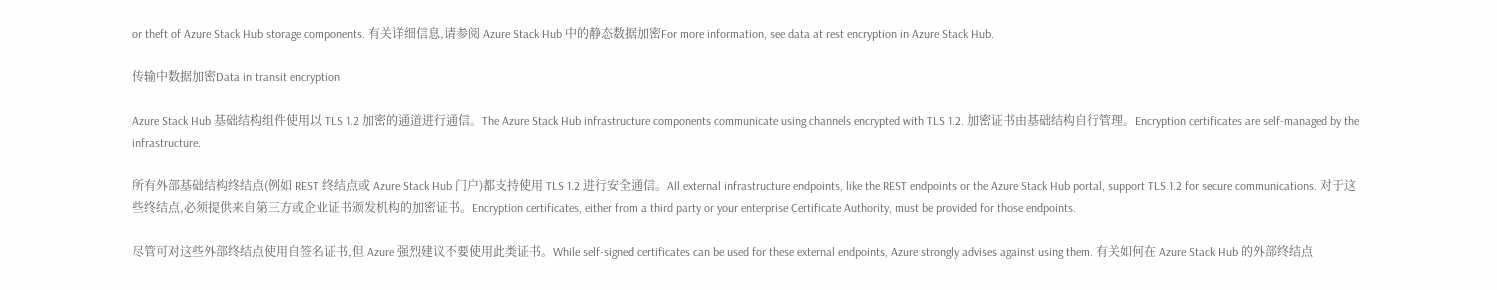or theft of Azure Stack Hub storage components. 有关详细信息,请参阅 Azure Stack Hub 中的静态数据加密For more information, see data at rest encryption in Azure Stack Hub.

传输中数据加密Data in transit encryption

Azure Stack Hub 基础结构组件使用以 TLS 1.2 加密的通道进行通信。The Azure Stack Hub infrastructure components communicate using channels encrypted with TLS 1.2. 加密证书由基础结构自行管理。Encryption certificates are self-managed by the infrastructure.

所有外部基础结构终结点(例如 REST 终结点或 Azure Stack Hub 门户)都支持使用 TLS 1.2 进行安全通信。All external infrastructure endpoints, like the REST endpoints or the Azure Stack Hub portal, support TLS 1.2 for secure communications. 对于这些终结点,必须提供来自第三方或企业证书颁发机构的加密证书。Encryption certificates, either from a third party or your enterprise Certificate Authority, must be provided for those endpoints.

尽管可对这些外部终结点使用自签名证书,但 Azure 强烈建议不要使用此类证书。While self-signed certificates can be used for these external endpoints, Azure strongly advises against using them. 有关如何在 Azure Stack Hub 的外部终结点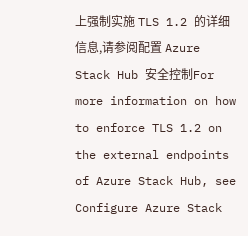上强制实施 TLS 1.2 的详细信息,请参阅配置 Azure Stack Hub 安全控制For more information on how to enforce TLS 1.2 on the external endpoints of Azure Stack Hub, see Configure Azure Stack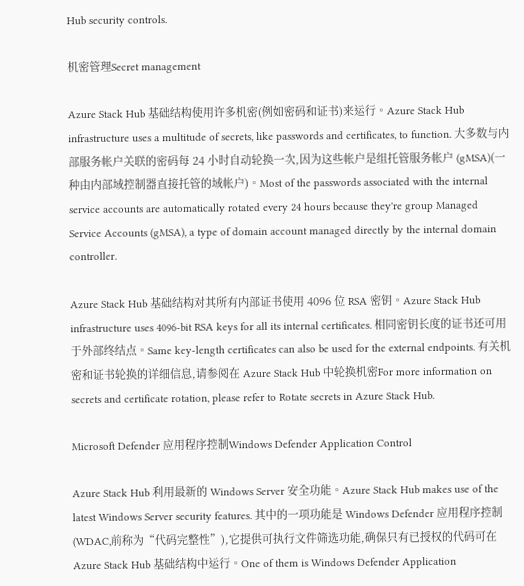Hub security controls.

机密管理Secret management

Azure Stack Hub 基础结构使用许多机密(例如密码和证书)来运行。Azure Stack Hub infrastructure uses a multitude of secrets, like passwords and certificates, to function. 大多数与内部服务帐户关联的密码每 24 小时自动轮换一次,因为这些帐户是组托管服务帐户 (gMSA)(一种由内部域控制器直接托管的域帐户)。Most of the passwords associated with the internal service accounts are automatically rotated every 24 hours because they're group Managed Service Accounts (gMSA), a type of domain account managed directly by the internal domain controller.

Azure Stack Hub 基础结构对其所有内部证书使用 4096 位 RSA 密钥。Azure Stack Hub infrastructure uses 4096-bit RSA keys for all its internal certificates. 相同密钥长度的证书还可用于外部终结点。Same key-length certificates can also be used for the external endpoints. 有关机密和证书轮换的详细信息,请参阅在 Azure Stack Hub 中轮换机密For more information on secrets and certificate rotation, please refer to Rotate secrets in Azure Stack Hub.

Microsoft Defender 应用程序控制Windows Defender Application Control

Azure Stack Hub 利用最新的 Windows Server 安全功能。Azure Stack Hub makes use of the latest Windows Server security features. 其中的一项功能是 Windows Defender 应用程序控制(WDAC,前称为“代码完整性”),它提供可执行文件筛选功能,确保只有已授权的代码可在 Azure Stack Hub 基础结构中运行。One of them is Windows Defender Application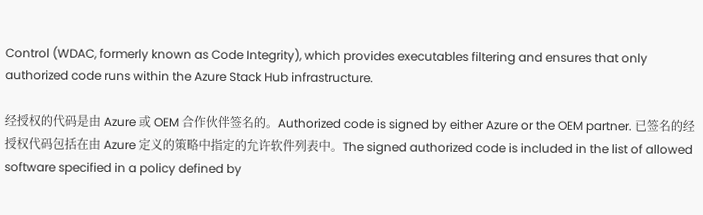Control (WDAC, formerly known as Code Integrity), which provides executables filtering and ensures that only authorized code runs within the Azure Stack Hub infrastructure.

经授权的代码是由 Azure 或 OEM 合作伙伴签名的。Authorized code is signed by either Azure or the OEM partner. 已签名的经授权代码包括在由 Azure 定义的策略中指定的允许软件列表中。The signed authorized code is included in the list of allowed software specified in a policy defined by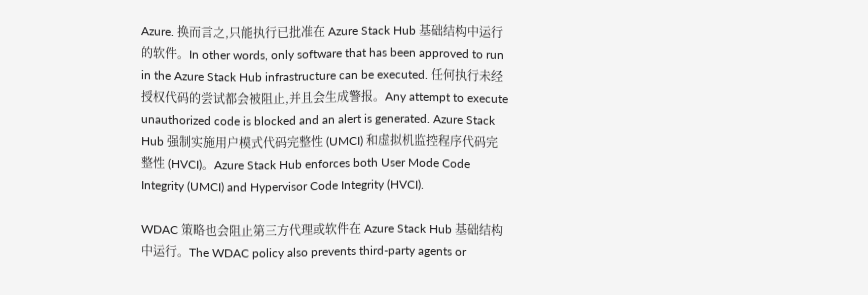Azure. 换而言之,只能执行已批准在 Azure Stack Hub 基础结构中运行的软件。In other words, only software that has been approved to run in the Azure Stack Hub infrastructure can be executed. 任何执行未经授权代码的尝试都会被阻止,并且会生成警报。Any attempt to execute unauthorized code is blocked and an alert is generated. Azure Stack Hub 强制实施用户模式代码完整性 (UMCI) 和虚拟机监控程序代码完整性 (HVCI)。Azure Stack Hub enforces both User Mode Code Integrity (UMCI) and Hypervisor Code Integrity (HVCI).

WDAC 策略也会阻止第三方代理或软件在 Azure Stack Hub 基础结构中运行。The WDAC policy also prevents third-party agents or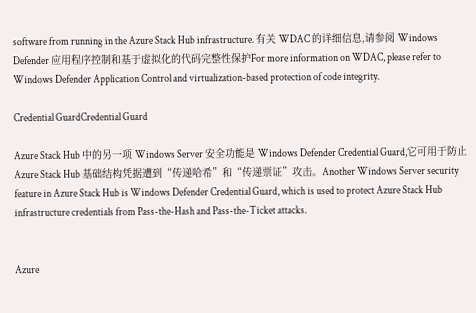software from running in the Azure Stack Hub infrastructure. 有关 WDAC 的详细信息,请参阅 Windows Defender 应用程序控制和基于虚拟化的代码完整性保护For more information on WDAC, please refer to Windows Defender Application Control and virtualization-based protection of code integrity.

Credential GuardCredential Guard

Azure Stack Hub 中的另一项 Windows Server 安全功能是 Windows Defender Credential Guard,它可用于防止 Azure Stack Hub 基础结构凭据遭到“传递哈希”和“传递票证”攻击。Another Windows Server security feature in Azure Stack Hub is Windows Defender Credential Guard, which is used to protect Azure Stack Hub infrastructure credentials from Pass-the-Hash and Pass-the-Ticket attacks.


Azure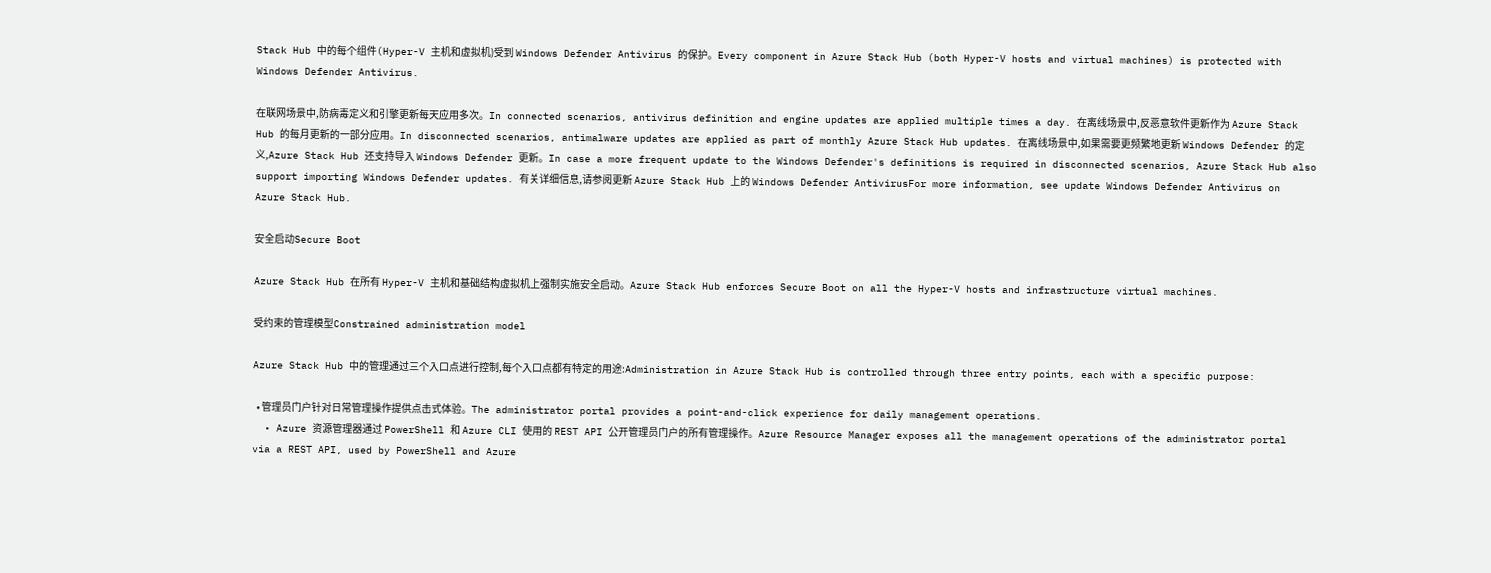Stack Hub 中的每个组件(Hyper-V 主机和虚拟机)受到 Windows Defender Antivirus 的保护。Every component in Azure Stack Hub (both Hyper-V hosts and virtual machines) is protected with Windows Defender Antivirus.

在联网场景中,防病毒定义和引擎更新每天应用多次。In connected scenarios, antivirus definition and engine updates are applied multiple times a day. 在离线场景中,反恶意软件更新作为 Azure Stack Hub 的每月更新的一部分应用。In disconnected scenarios, antimalware updates are applied as part of monthly Azure Stack Hub updates. 在离线场景中,如果需要更频繁地更新 Windows Defender 的定义,Azure Stack Hub 还支持导入 Windows Defender 更新。In case a more frequent update to the Windows Defender's definitions is required in disconnected scenarios, Azure Stack Hub also support importing Windows Defender updates. 有关详细信息,请参阅更新 Azure Stack Hub 上的 Windows Defender AntivirusFor more information, see update Windows Defender Antivirus on Azure Stack Hub.

安全启动Secure Boot

Azure Stack Hub 在所有 Hyper-V 主机和基础结构虚拟机上强制实施安全启动。Azure Stack Hub enforces Secure Boot on all the Hyper-V hosts and infrastructure virtual machines.

受约束的管理模型Constrained administration model

Azure Stack Hub 中的管理通过三个入口点进行控制,每个入口点都有特定的用途:Administration in Azure Stack Hub is controlled through three entry points, each with a specific purpose:

  • 管理员门户针对日常管理操作提供点击式体验。The administrator portal provides a point-and-click experience for daily management operations.
  • Azure 资源管理器通过 PowerShell 和 Azure CLI 使用的 REST API 公开管理员门户的所有管理操作。Azure Resource Manager exposes all the management operations of the administrator portal via a REST API, used by PowerShell and Azure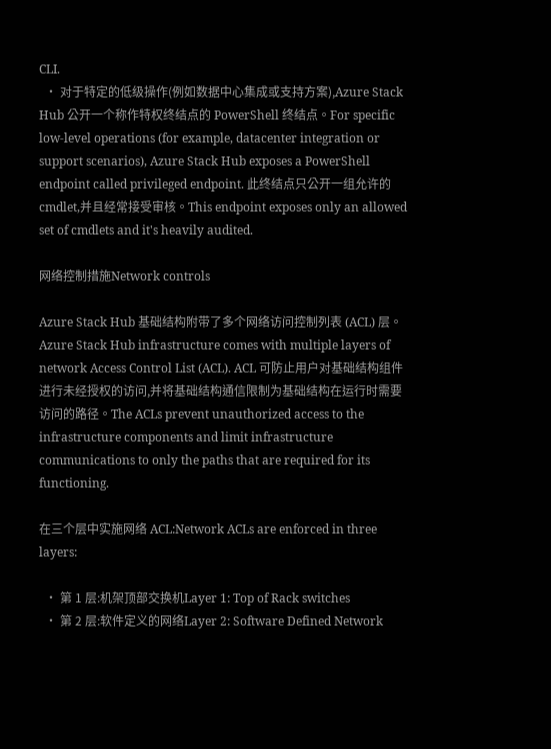CLI.
  • 对于特定的低级操作(例如数据中心集成或支持方案),Azure Stack Hub 公开一个称作特权终结点的 PowerShell 终结点。For specific low-level operations (for example, datacenter integration or support scenarios), Azure Stack Hub exposes a PowerShell endpoint called privileged endpoint. 此终结点只公开一组允许的 cmdlet,并且经常接受审核。This endpoint exposes only an allowed set of cmdlets and it's heavily audited.

网络控制措施Network controls

Azure Stack Hub 基础结构附带了多个网络访问控制列表 (ACL) 层。Azure Stack Hub infrastructure comes with multiple layers of network Access Control List (ACL). ACL 可防止用户对基础结构组件进行未经授权的访问,并将基础结构通信限制为基础结构在运行时需要访问的路径。The ACLs prevent unauthorized access to the infrastructure components and limit infrastructure communications to only the paths that are required for its functioning.

在三个层中实施网络 ACL:Network ACLs are enforced in three layers:

  • 第 1 层:机架顶部交换机Layer 1: Top of Rack switches
  • 第 2 层:软件定义的网络Layer 2: Software Defined Network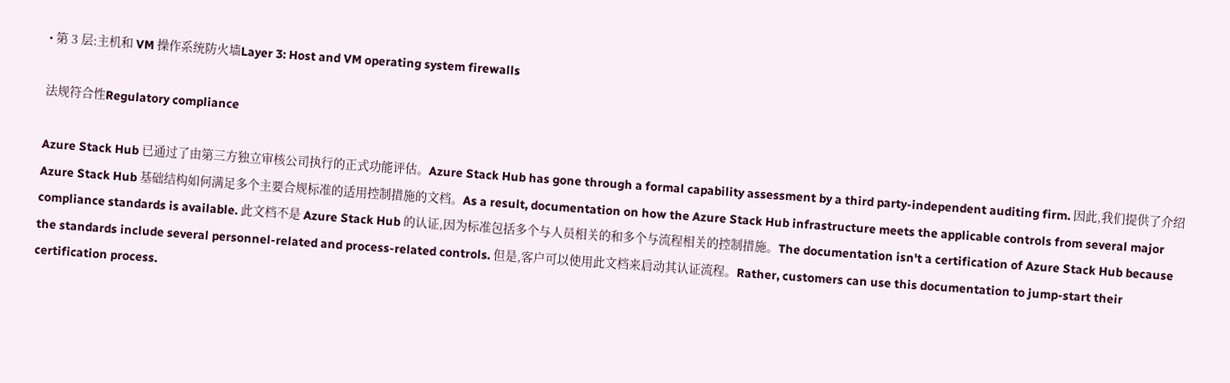• 第 3 层:主机和 VM 操作系统防火墙Layer 3: Host and VM operating system firewalls

法规符合性Regulatory compliance

Azure Stack Hub 已通过了由第三方独立审核公司执行的正式功能评估。Azure Stack Hub has gone through a formal capability assessment by a third party-independent auditing firm. 因此,我们提供了介绍 Azure Stack Hub 基础结构如何满足多个主要合规标准的适用控制措施的文档。As a result, documentation on how the Azure Stack Hub infrastructure meets the applicable controls from several major compliance standards is available. 此文档不是 Azure Stack Hub 的认证,因为标准包括多个与人员相关的和多个与流程相关的控制措施。The documentation isn't a certification of Azure Stack Hub because the standards include several personnel-related and process-related controls. 但是,客户可以使用此文档来启动其认证流程。Rather, customers can use this documentation to jump-start their certification process.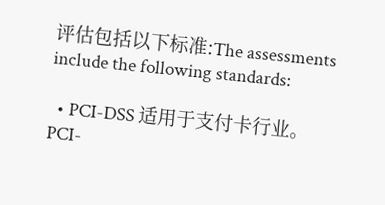评估包括以下标准:The assessments include the following standards:

  • PCI-DSS 适用于支付卡行业。PCI-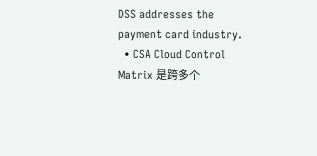DSS addresses the payment card industry.
  • CSA Cloud Control Matrix 是跨多个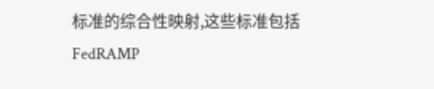标准的综合性映射,这些标准包括 FedRAMP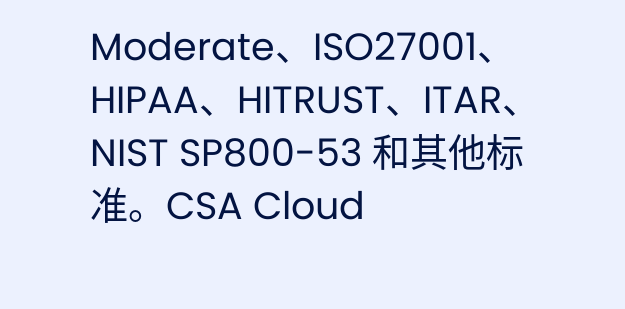Moderate、ISO27001、HIPAA、HITRUST、ITAR、NIST SP800-53 和其他标准。CSA Cloud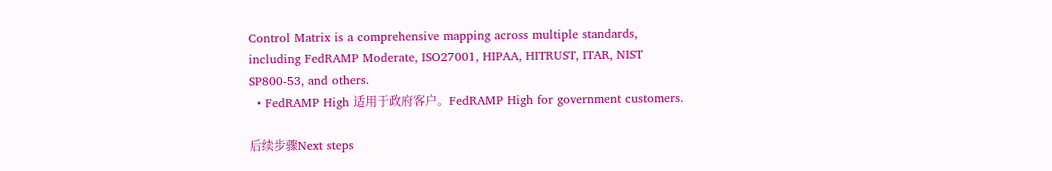Control Matrix is a comprehensive mapping across multiple standards, including FedRAMP Moderate, ISO27001, HIPAA, HITRUST, ITAR, NIST SP800-53, and others.
  • FedRAMP High 适用于政府客户。FedRAMP High for government customers.

后续步骤Next steps